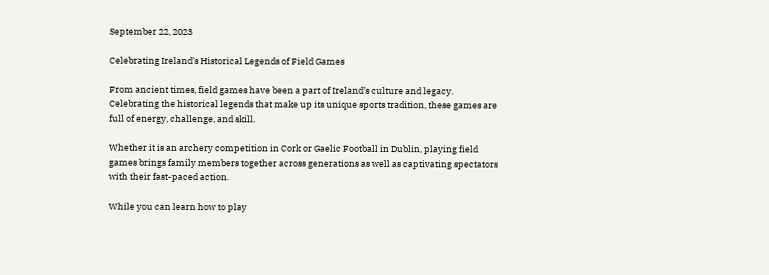September 22, 2023

Celebrating Ireland’s Historical Legends of Field Games

From ancient times, field games have been a part of Ireland’s culture and legacy. Celebrating the historical legends that make up its unique sports tradition, these games are full of energy, challenge, and skill.

Whether it is an archery competition in Cork or Gaelic Football in Dublin, playing field games brings family members together across generations as well as captivating spectators with their fast-paced action.

While you can learn how to play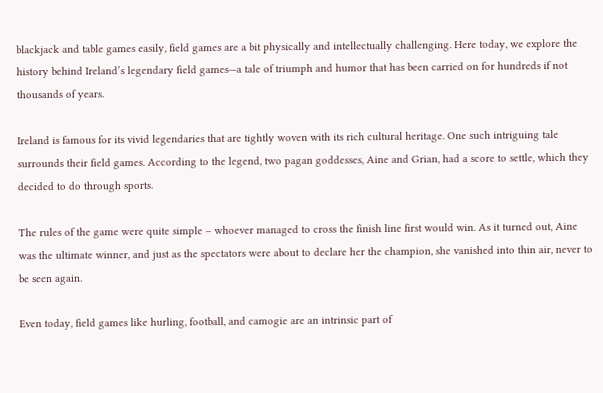blackjack and table games easily, field games are a bit physically and intellectually challenging. Here today, we explore the history behind Ireland’s legendary field games—a tale of triumph and humor that has been carried on for hundreds if not thousands of years.

Ireland is famous for its vivid legendaries that are tightly woven with its rich cultural heritage. One such intriguing tale surrounds their field games. According to the legend, two pagan goddesses, Aine and Grian, had a score to settle, which they decided to do through sports.

The rules of the game were quite simple – whoever managed to cross the finish line first would win. As it turned out, Aine was the ultimate winner, and just as the spectators were about to declare her the champion, she vanished into thin air, never to be seen again.

Even today, field games like hurling, football, and camogie are an intrinsic part of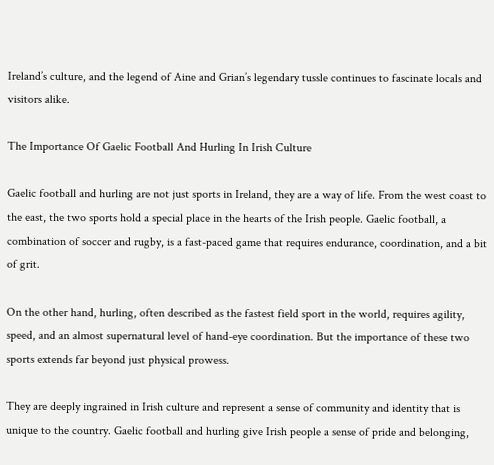Ireland’s culture, and the legend of Aine and Grian’s legendary tussle continues to fascinate locals and visitors alike.

The Importance Of Gaelic Football And Hurling In Irish Culture

Gaelic football and hurling are not just sports in Ireland, they are a way of life. From the west coast to the east, the two sports hold a special place in the hearts of the Irish people. Gaelic football, a combination of soccer and rugby, is a fast-paced game that requires endurance, coordination, and a bit of grit.

On the other hand, hurling, often described as the fastest field sport in the world, requires agility, speed, and an almost supernatural level of hand-eye coordination. But the importance of these two sports extends far beyond just physical prowess.

They are deeply ingrained in Irish culture and represent a sense of community and identity that is unique to the country. Gaelic football and hurling give Irish people a sense of pride and belonging,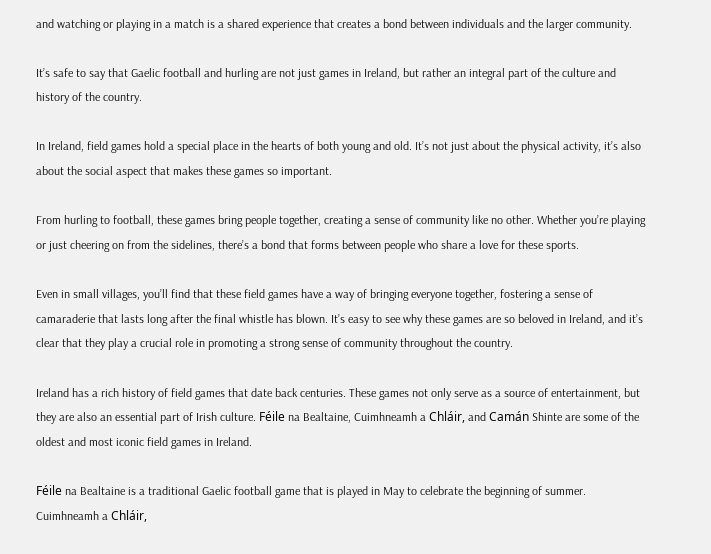and watching or playing in a match is a shared experience that creates a bond between individuals and the larger community.

It’s safe to say that Gaelic football and hurling are not just games in Ireland, but rather an integral part of the culture and history of the country.

In Ireland, field games hold a special place in the hearts of both young and old. It’s not just about the physical activity, it’s also about the social aspect that makes these games so important.

From hurling to football, these games bring people together, creating a sense of community like no other. Whether you’re playing or just cheering on from the sidelines, there’s a bond that forms between people who share a love for these sports.

Even in small villages, you’ll find that these field games have a way of bringing everyone together, fostering a sense of camaraderie that lasts long after the final whistle has blown. It’s easy to see why these games are so beloved in Ireland, and it’s clear that they play a crucial role in promoting a strong sense of community throughout the country.

Ireland has a rich history of field games that date back centuries. These games not only serve as a source of entertainment, but they are also an essential part of Irish culture. Féile na Bealtaine, Cuimhneamh a Chláir, and Camán Shinte are some of the oldest and most iconic field games in Ireland.

Féile na Bealtaine is a traditional Gaelic football game that is played in May to celebrate the beginning of summer. Cuimhneamh a Chláir,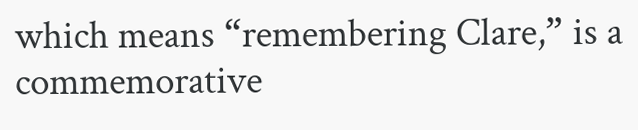which means “remembering Clare,” is a commemorative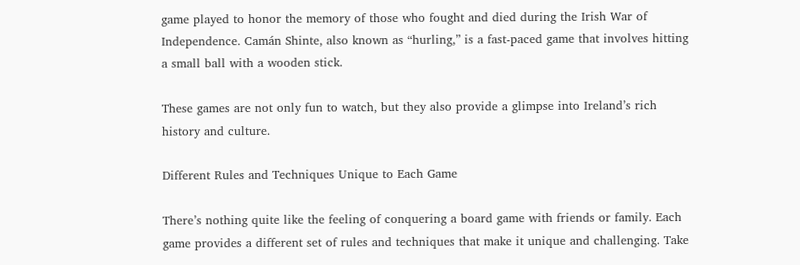game played to honor the memory of those who fought and died during the Irish War of Independence. Camán Shinte, also known as “hurling,” is a fast-paced game that involves hitting a small ball with a wooden stick.

These games are not only fun to watch, but they also provide a glimpse into Ireland’s rich history and culture.

Different Rules and Techniques Unique to Each Game

There’s nothing quite like the feeling of conquering a board game with friends or family. Each game provides a different set of rules and techniques that make it unique and challenging. Take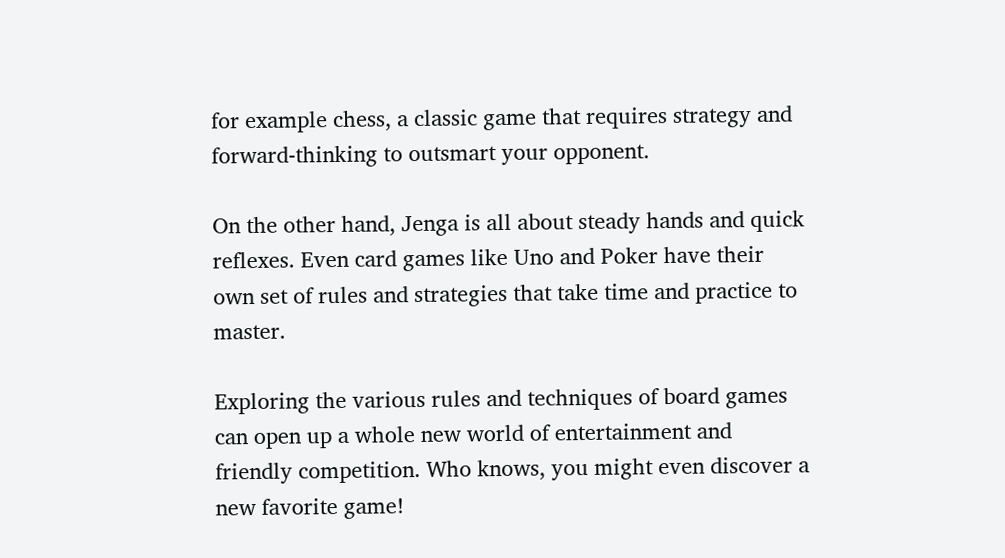for example chess, a classic game that requires strategy and forward-thinking to outsmart your opponent.

On the other hand, Jenga is all about steady hands and quick reflexes. Even card games like Uno and Poker have their own set of rules and strategies that take time and practice to master.

Exploring the various rules and techniques of board games can open up a whole new world of entertainment and friendly competition. Who knows, you might even discover a new favorite game!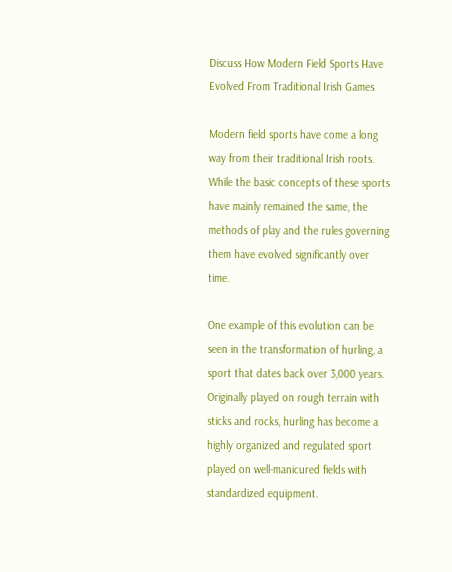Discuss How Modern Field Sports Have Evolved From Traditional Irish Games

Modern field sports have come a long way from their traditional Irish roots. While the basic concepts of these sports have mainly remained the same, the methods of play and the rules governing them have evolved significantly over time.

One example of this evolution can be seen in the transformation of hurling, a sport that dates back over 3,000 years. Originally played on rough terrain with sticks and rocks, hurling has become a highly organized and regulated sport played on well-manicured fields with standardized equipment.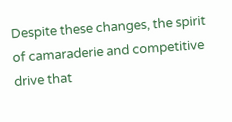Despite these changes, the spirit of camaraderie and competitive drive that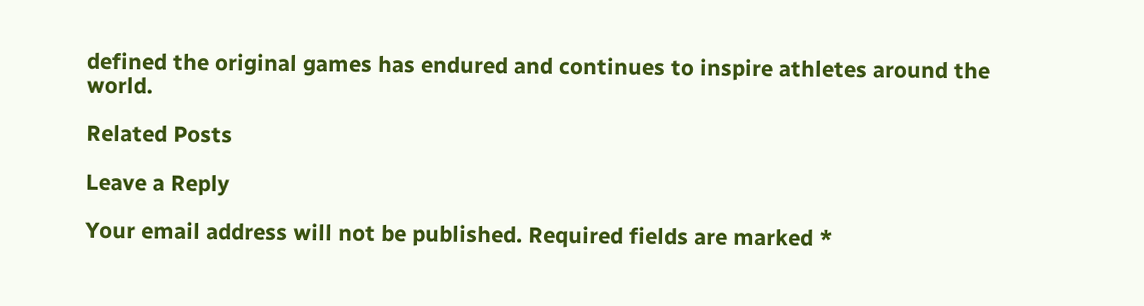defined the original games has endured and continues to inspire athletes around the world.

Related Posts

Leave a Reply

Your email address will not be published. Required fields are marked *